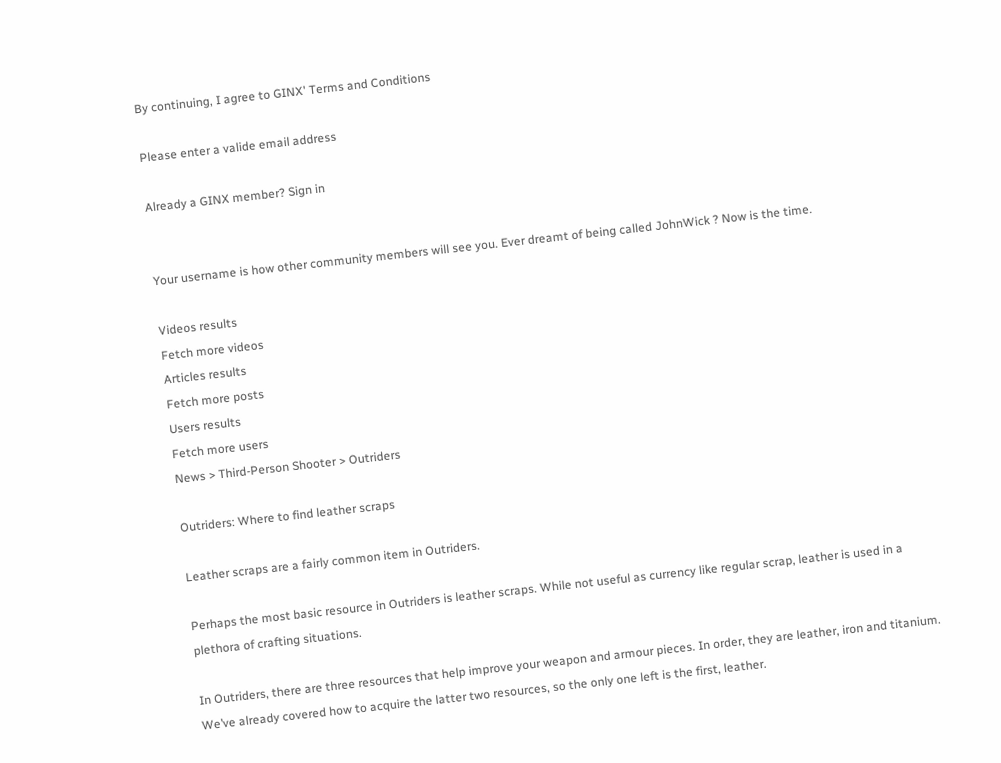By continuing, I agree to GINX' Terms and Conditions

Please enter a valide email address

Already a GINX member? Sign in


Your username is how other community members will see you. Ever dreamt of being called JohnWick ? Now is the time.

Videos results
Fetch more videos
Articles results
Fetch more posts
Users results
Fetch more users
News > Third-Person Shooter > Outriders

Outriders: Where to find leather scraps

Leather scraps are a fairly common item in Outriders.

Perhaps the most basic resource in Outriders is leather scraps. While not useful as currency like regular scrap, leather is used in a plethora of crafting situations.

In Outriders, there are three resources that help improve your weapon and armour pieces. In order, they are leather, iron and titanium. We’ve already covered how to acquire the latter two resources, so the only one left is the first, leather.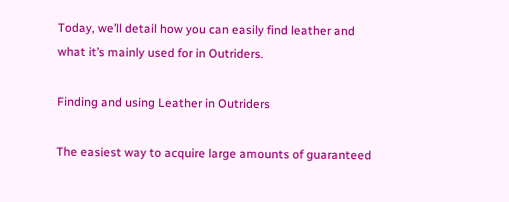Today, we’ll detail how you can easily find leather and what it’s mainly used for in Outriders.

Finding and using Leather in Outriders

The easiest way to acquire large amounts of guaranteed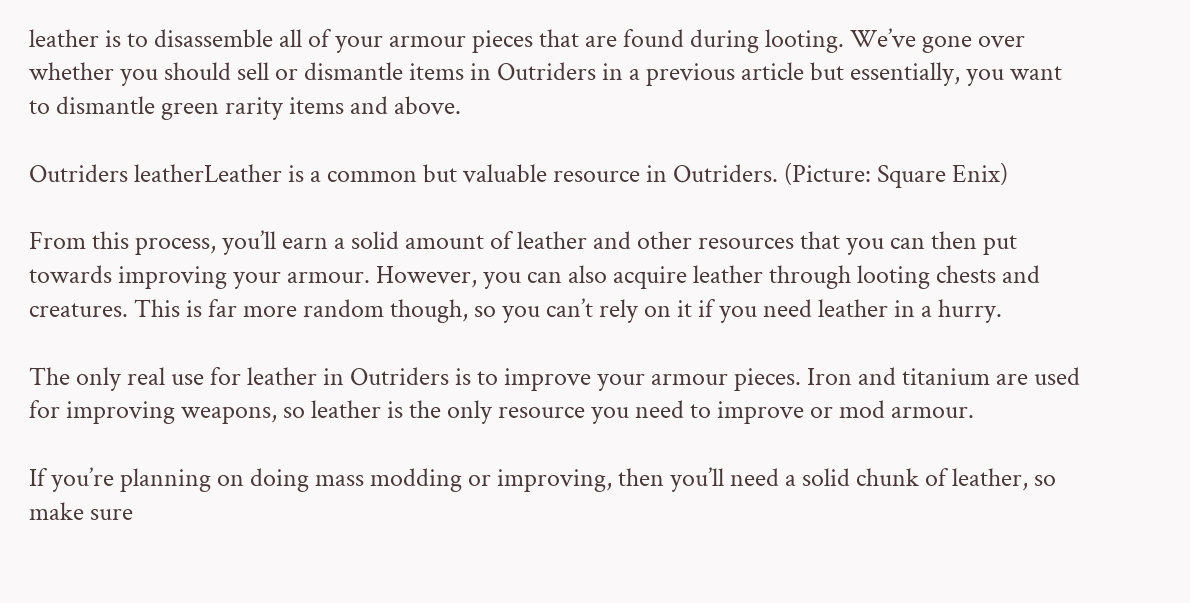leather is to disassemble all of your armour pieces that are found during looting. We’ve gone over whether you should sell or dismantle items in Outriders in a previous article but essentially, you want to dismantle green rarity items and above.

Outriders leatherLeather is a common but valuable resource in Outriders. (Picture: Square Enix)

From this process, you’ll earn a solid amount of leather and other resources that you can then put towards improving your armour. However, you can also acquire leather through looting chests and creatures. This is far more random though, so you can’t rely on it if you need leather in a hurry.

The only real use for leather in Outriders is to improve your armour pieces. Iron and titanium are used for improving weapons, so leather is the only resource you need to improve or mod armour.

If you’re planning on doing mass modding or improving, then you’ll need a solid chunk of leather, so make sure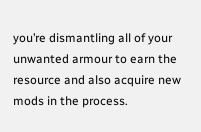you’re dismantling all of your unwanted armour to earn the resource and also acquire new mods in the process.